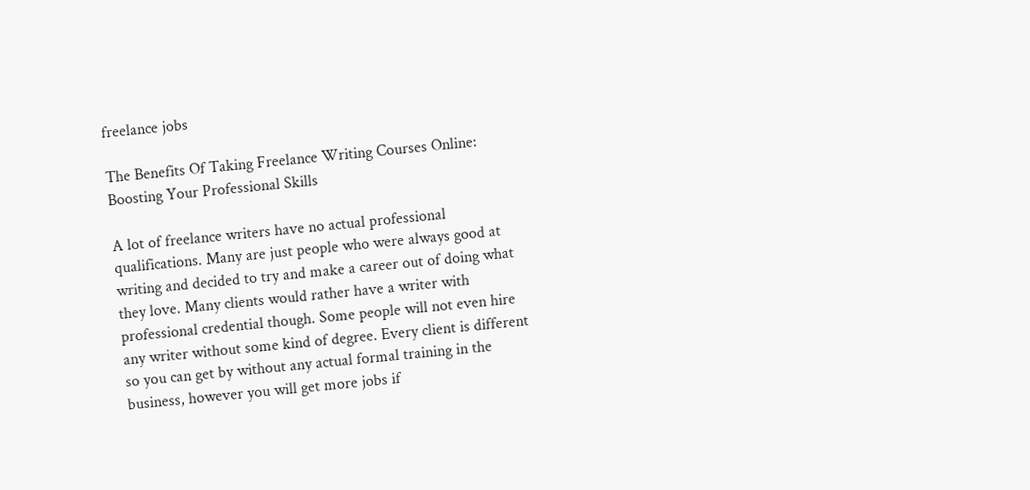freelance jobs

The Benefits Of Taking Freelance Writing Courses Online: Boosting Your Professional Skills

A lot of freelance writers have no actual professional qualifications. Many are just people who were always good at writing and decided to try and make a career out of doing what they love. Many clients would rather have a writer with professional credential though. Some people will not even hire any writer without some kind of degree. Every client is different so you can get by without any actual formal training in the business, however you will get more jobs if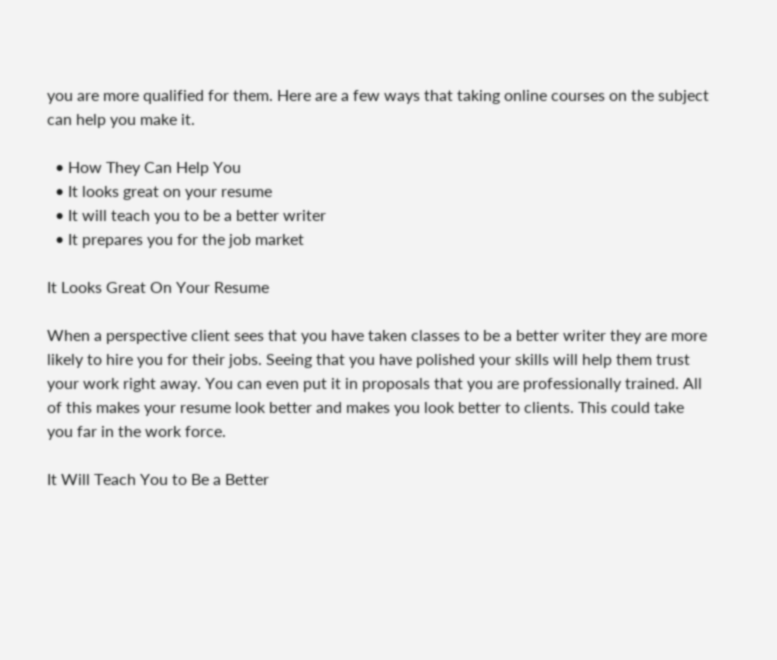you are more qualified for them. Here are a few ways that taking online courses on the subject can help you make it.

  • How They Can Help You
  • It looks great on your resume
  • It will teach you to be a better writer
  • It prepares you for the job market

It Looks Great On Your Resume

When a perspective client sees that you have taken classes to be a better writer they are more likely to hire you for their jobs. Seeing that you have polished your skills will help them trust your work right away. You can even put it in proposals that you are professionally trained. All of this makes your resume look better and makes you look better to clients. This could take you far in the work force.

It Will Teach You to Be a Better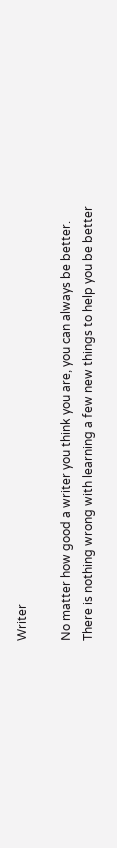Writer

No matter how good a writer you think you are, you can always be better. There is nothing wrong with learning a few new things to help you be better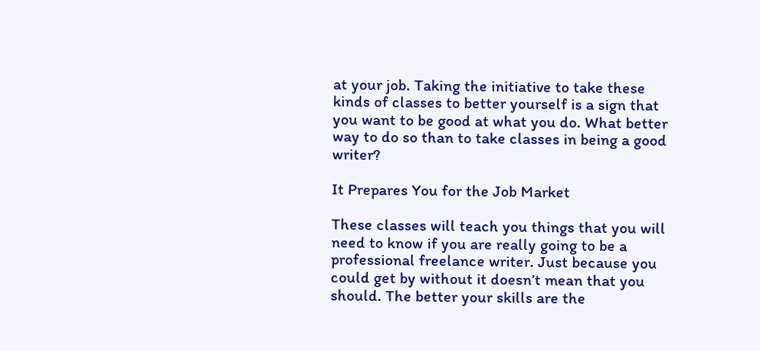at your job. Taking the initiative to take these kinds of classes to better yourself is a sign that you want to be good at what you do. What better way to do so than to take classes in being a good writer?

It Prepares You for the Job Market

These classes will teach you things that you will need to know if you are really going to be a professional freelance writer. Just because you could get by without it doesn’t mean that you should. The better your skills are the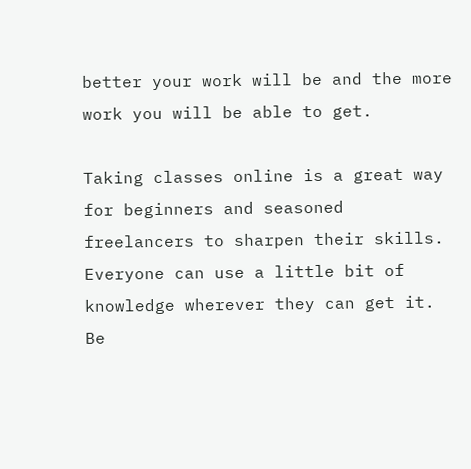better your work will be and the more work you will be able to get.

Taking classes online is a great way for beginners and seasoned freelancers to sharpen their skills. Everyone can use a little bit of knowledge wherever they can get it. Be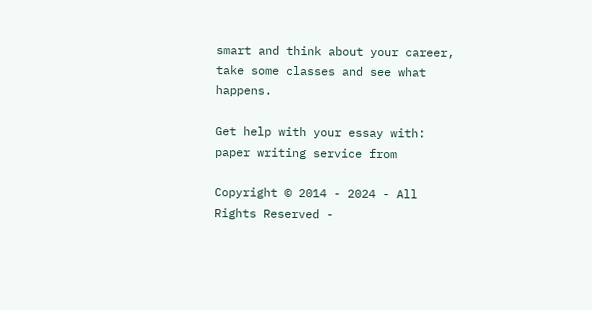smart and think about your career, take some classes and see what happens.

Get help with your essay with: paper writing service from

Copyright © 2014 - 2024 - All Rights Reserved -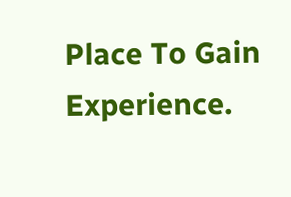Place To Gain Experience.